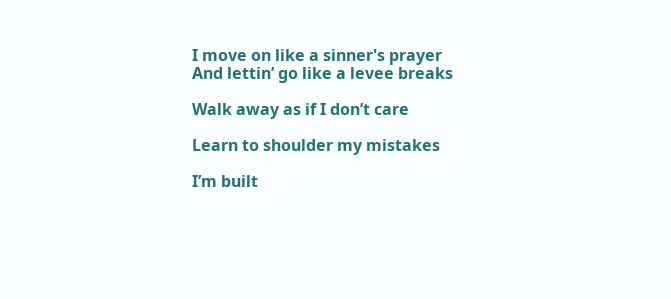I move on like a sinner's prayer
And lettin’ go like a levee breaks

Walk away as if I don’t care

Learn to shoulder my mistakes

I’m built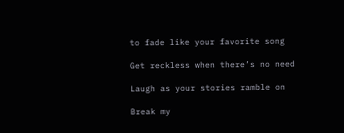to fade like your favorite song

Get reckless when there’s no need

Laugh as your stories ramble on

Break my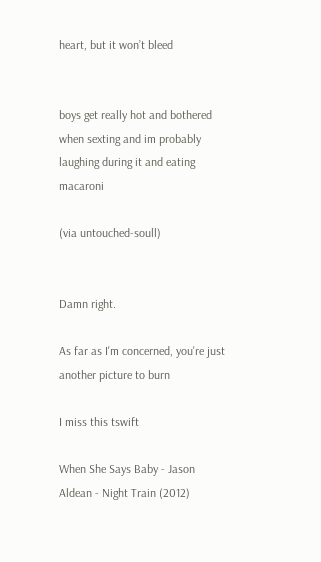heart, but it won’t bleed


boys get really hot and bothered when sexting and im probably laughing during it and eating macaroni

(via untouched-soull)


Damn right.

As far as I'm concerned, you're just another picture to burn

I miss this tswift

When She Says Baby - Jason Aldean - Night Train (2012)